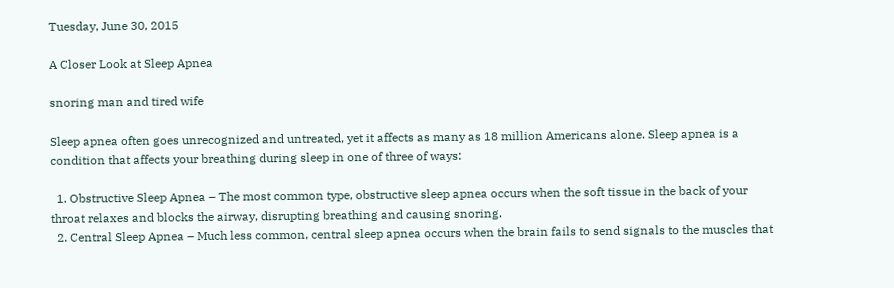Tuesday, June 30, 2015

A Closer Look at Sleep Apnea

snoring man and tired wife

Sleep apnea often goes unrecognized and untreated, yet it affects as many as 18 million Americans alone. Sleep apnea is a condition that affects your breathing during sleep in one of three of ways:

  1. Obstructive Sleep Apnea – The most common type, obstructive sleep apnea occurs when the soft tissue in the back of your throat relaxes and blocks the airway, disrupting breathing and causing snoring.
  2. Central Sleep Apnea – Much less common, central sleep apnea occurs when the brain fails to send signals to the muscles that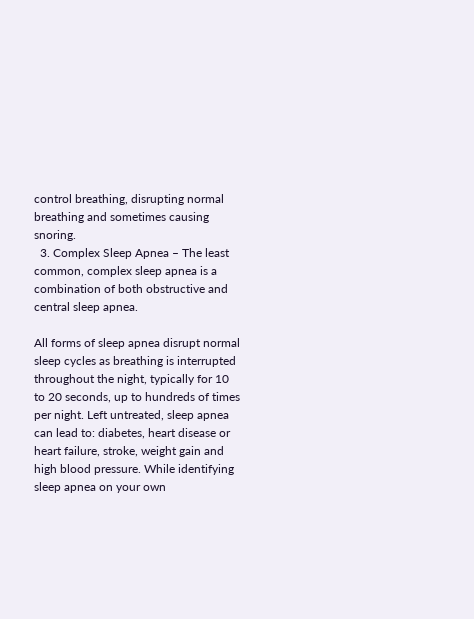control breathing, disrupting normal breathing and sometimes causing snoring.
  3. Complex Sleep Apnea – The least common, complex sleep apnea is a combination of both obstructive and central sleep apnea.

All forms of sleep apnea disrupt normal sleep cycles as breathing is interrupted throughout the night, typically for 10 to 20 seconds, up to hundreds of times per night. Left untreated, sleep apnea can lead to: diabetes, heart disease or heart failure, stroke, weight gain and high blood pressure. While identifying sleep apnea on your own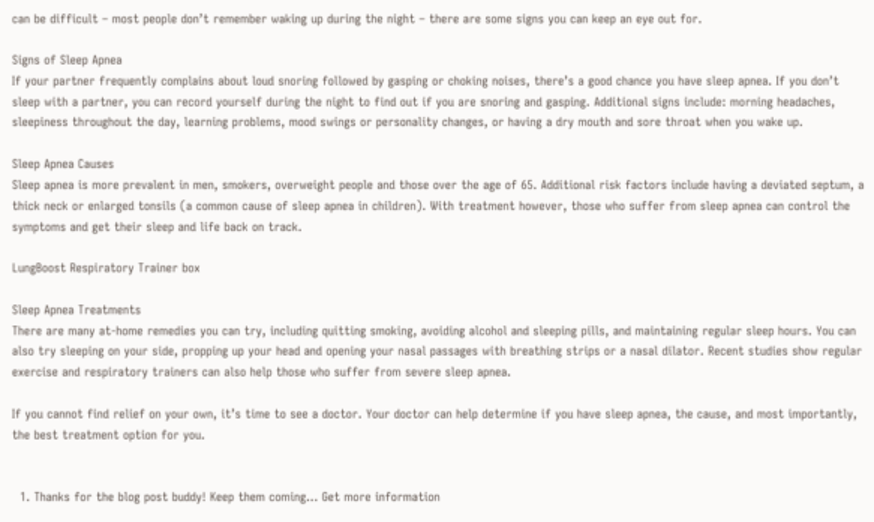can be difficult – most people don’t remember waking up during the night – there are some signs you can keep an eye out for.

Signs of Sleep Apnea
If your partner frequently complains about loud snoring followed by gasping or choking noises, there’s a good chance you have sleep apnea. If you don’t sleep with a partner, you can record yourself during the night to find out if you are snoring and gasping. Additional signs include: morning headaches, sleepiness throughout the day, learning problems, mood swings or personality changes, or having a dry mouth and sore throat when you wake up.

Sleep Apnea Causes
Sleep apnea is more prevalent in men, smokers, overweight people and those over the age of 65. Additional risk factors include having a deviated septum, a thick neck or enlarged tonsils (a common cause of sleep apnea in children). With treatment however, those who suffer from sleep apnea can control the symptoms and get their sleep and life back on track.

LungBoost Respiratory Trainer box

Sleep Apnea Treatments
There are many at-home remedies you can try, including quitting smoking, avoiding alcohol and sleeping pills, and maintaining regular sleep hours. You can also try sleeping on your side, propping up your head and opening your nasal passages with breathing strips or a nasal dilator. Recent studies show regular exercise and respiratory trainers can also help those who suffer from severe sleep apnea.

If you cannot find relief on your own, it’s time to see a doctor. Your doctor can help determine if you have sleep apnea, the cause, and most importantly, the best treatment option for you.


  1. Thanks for the blog post buddy! Keep them coming... Get more information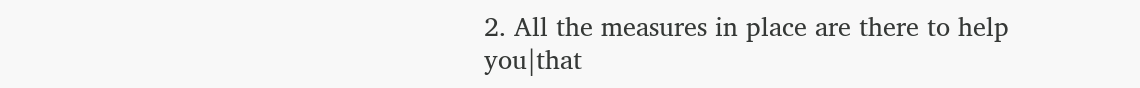2. All the measures in place are there to help you|that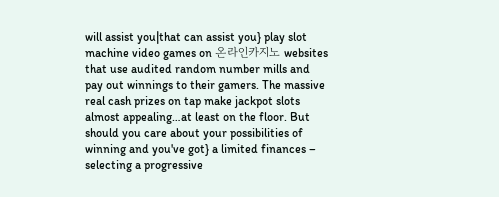will assist you|that can assist you} play slot machine video games on 온라인카지노 websites that use audited random number mills and pay out winnings to their gamers. The massive real cash prizes on tap make jackpot slots almost appealing…at least on the floor. But should you care about your possibilities of winning and you've got} a limited finances – selecting a progressive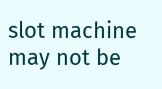slot machine may not be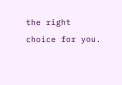the right choice for you.